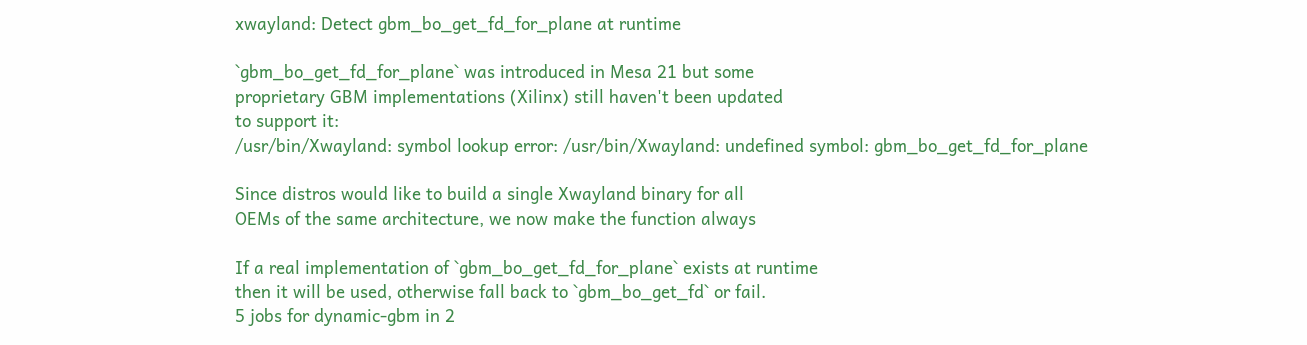xwayland: Detect gbm_bo_get_fd_for_plane at runtime

`gbm_bo_get_fd_for_plane` was introduced in Mesa 21 but some
proprietary GBM implementations (Xilinx) still haven't been updated
to support it:
/usr/bin/Xwayland: symbol lookup error: /usr/bin/Xwayland: undefined symbol: gbm_bo_get_fd_for_plane

Since distros would like to build a single Xwayland binary for all
OEMs of the same architecture, we now make the function always

If a real implementation of `gbm_bo_get_fd_for_plane` exists at runtime
then it will be used, otherwise fall back to `gbm_bo_get_fd` or fail.
5 jobs for dynamic-gbm in 2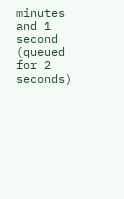minutes and 1 second (queued for 2 seconds)